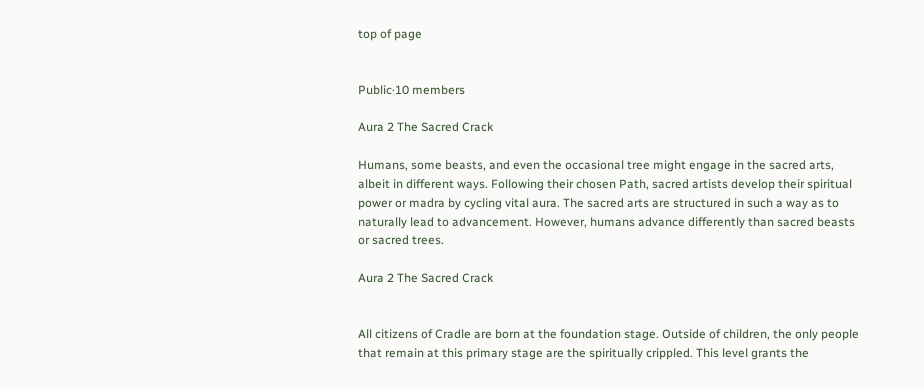top of page


Public·10 members

Aura 2 The Sacred Crack

Humans, some beasts, and even the occasional tree might engage in the sacred arts, albeit in different ways. Following their chosen Path, sacred artists develop their spiritual power or madra by cycling vital aura. The sacred arts are structured in such a way as to naturally lead to advancement. However, humans advance differently than sacred beasts or sacred trees.

Aura 2 The Sacred Crack


All citizens of Cradle are born at the foundation stage. Outside of children, the only people that remain at this primary stage are the spiritually crippled. This level grants the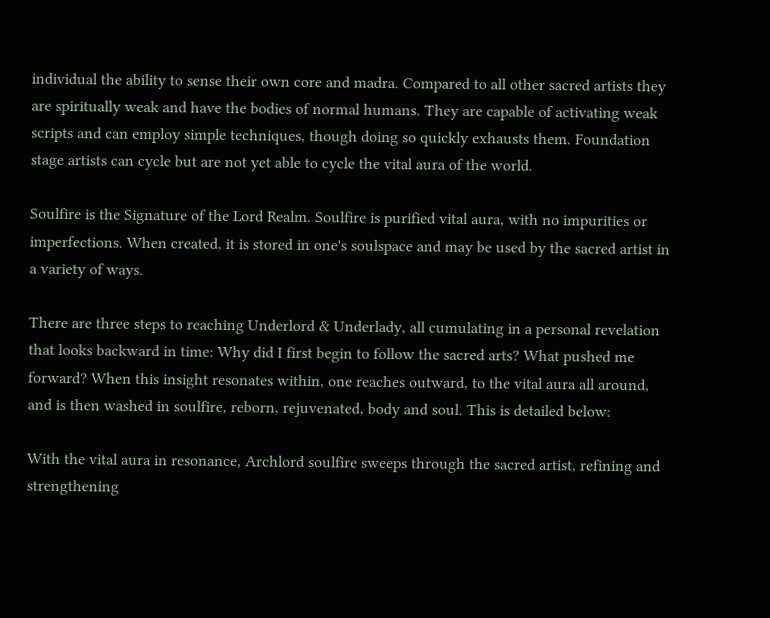individual the ability to sense their own core and madra. Compared to all other sacred artists they are spiritually weak and have the bodies of normal humans. They are capable of activating weak scripts and can employ simple techniques, though doing so quickly exhausts them. Foundation stage artists can cycle but are not yet able to cycle the vital aura of the world.

Soulfire is the Signature of the Lord Realm. Soulfire is purified vital aura, with no impurities or imperfections. When created, it is stored in one's soulspace and may be used by the sacred artist in a variety of ways.

There are three steps to reaching Underlord & Underlady, all cumulating in a personal revelation that looks backward in time: Why did I first begin to follow the sacred arts? What pushed me forward? When this insight resonates within, one reaches outward, to the vital aura all around, and is then washed in soulfire, reborn, rejuvenated, body and soul. This is detailed below:

With the vital aura in resonance, Archlord soulfire sweeps through the sacred artist, refining and strengthening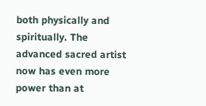both physically and spiritually. The advanced sacred artist now has even more power than at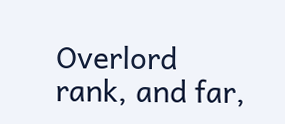Overlord rank, and far,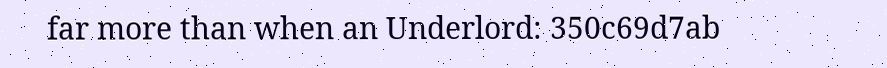far more than when an Underlord: 350c69d7ab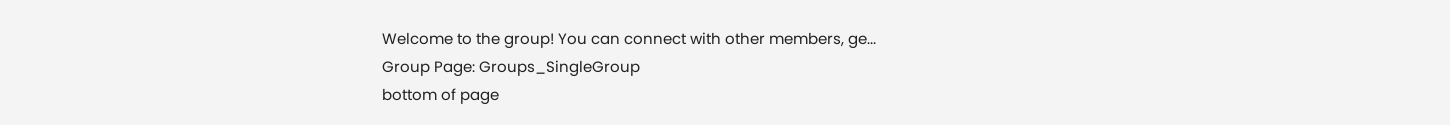Welcome to the group! You can connect with other members, ge...
Group Page: Groups_SingleGroup
bottom of page